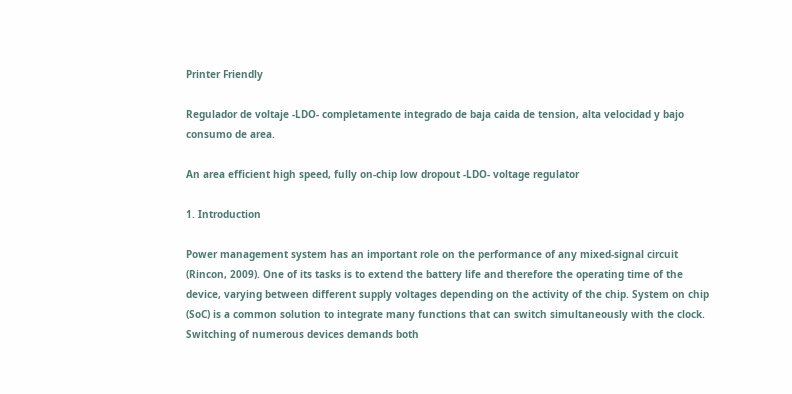Printer Friendly

Regulador de voltaje -LDO- completamente integrado de baja caida de tension, alta velocidad y bajo consumo de area.

An area efficient high speed, fully on-chip low dropout -LDO- voltage regulator

1. Introduction

Power management system has an important role on the performance of any mixed-signal circuit (Rincon, 2009). One of its tasks is to extend the battery life and therefore the operating time of the device, varying between different supply voltages depending on the activity of the chip. System on chip (SoC) is a common solution to integrate many functions that can switch simultaneously with the clock. Switching of numerous devices demands both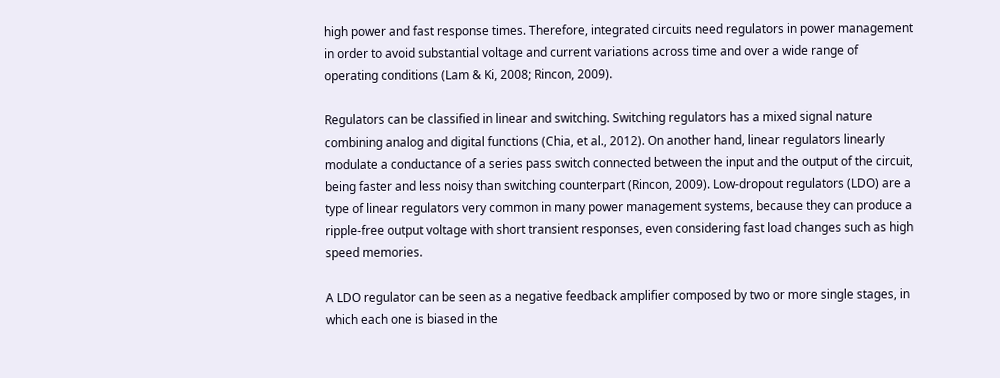high power and fast response times. Therefore, integrated circuits need regulators in power management in order to avoid substantial voltage and current variations across time and over a wide range of operating conditions (Lam & Ki, 2008; Rincon, 2009).

Regulators can be classified in linear and switching. Switching regulators has a mixed signal nature combining analog and digital functions (Chia, et al., 2012). On another hand, linear regulators linearly modulate a conductance of a series pass switch connected between the input and the output of the circuit, being faster and less noisy than switching counterpart (Rincon, 2009). Low-dropout regulators (LDO) are a type of linear regulators very common in many power management systems, because they can produce a ripple-free output voltage with short transient responses, even considering fast load changes such as high speed memories.

A LDO regulator can be seen as a negative feedback amplifier composed by two or more single stages, in which each one is biased in the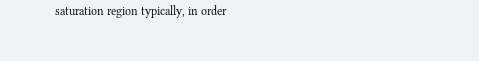saturation region typically, in order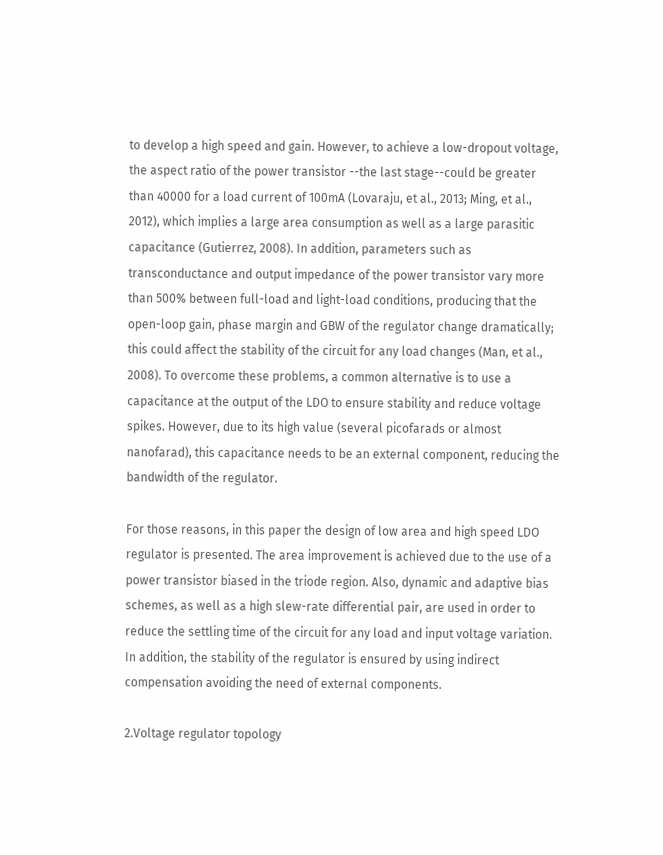to develop a high speed and gain. However, to achieve a low-dropout voltage, the aspect ratio of the power transistor --the last stage--could be greater than 40000 for a load current of 100mA (Lovaraju, et al., 2013; Ming, et al., 2012), which implies a large area consumption as well as a large parasitic capacitance (Gutierrez, 2008). In addition, parameters such as transconductance and output impedance of the power transistor vary more than 500% between full-load and light-load conditions, producing that the open-loop gain, phase margin and GBW of the regulator change dramatically; this could affect the stability of the circuit for any load changes (Man, et al., 2008). To overcome these problems, a common alternative is to use a capacitance at the output of the LDO to ensure stability and reduce voltage spikes. However, due to its high value (several picofarads or almost nanofarad), this capacitance needs to be an external component, reducing the bandwidth of the regulator.

For those reasons, in this paper the design of low area and high speed LDO regulator is presented. The area improvement is achieved due to the use of a power transistor biased in the triode region. Also, dynamic and adaptive bias schemes, as well as a high slew-rate differential pair, are used in order to reduce the settling time of the circuit for any load and input voltage variation. In addition, the stability of the regulator is ensured by using indirect compensation avoiding the need of external components.

2.Voltage regulator topology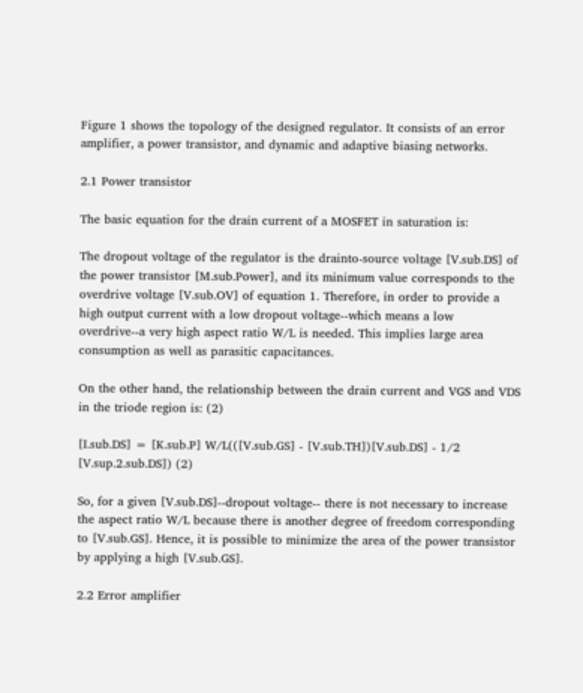Figure 1 shows the topology of the designed regulator. It consists of an error amplifier, a power transistor, and dynamic and adaptive biasing networks.

2.1 Power transistor

The basic equation for the drain current of a MOSFET in saturation is:

The dropout voltage of the regulator is the drainto-source voltage [V.sub.DS] of the power transistor [M.sub.Power], and its minimum value corresponds to the overdrive voltage [V.sub.OV] of equation 1. Therefore, in order to provide a high output current with a low dropout voltage--which means a low overdrive--a very high aspect ratio W/L is needed. This implies large area consumption as well as parasitic capacitances.

On the other hand, the relationship between the drain current and VGS and VDS in the triode region is: (2)

[I.sub.DS] = [K.sub.P] W/L(([V.sub.GS] - [V.sub.TH])[V.sub.DS] - 1/2 [V.sup.2.sub.DS]) (2)

So, for a given [V.sub.DS]--dropout voltage-- there is not necessary to increase the aspect ratio W/L because there is another degree of freedom corresponding to [V.sub.GS]. Hence, it is possible to minimize the area of the power transistor by applying a high [V.sub.GS].

2.2 Error amplifier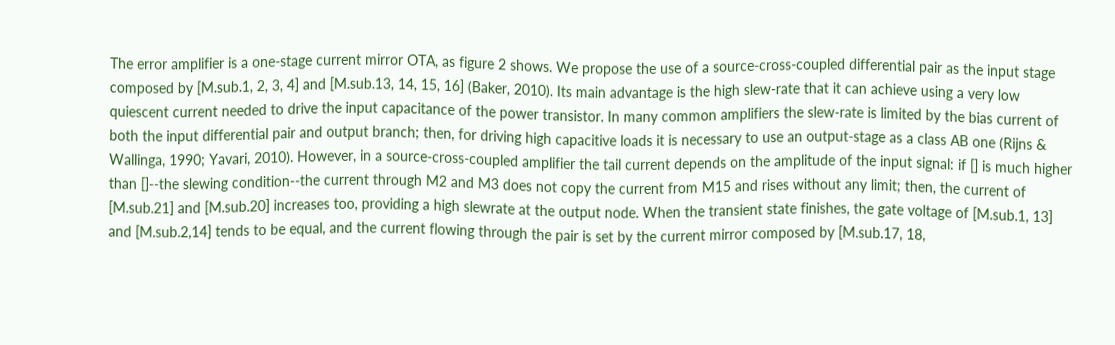The error amplifier is a one-stage current mirror OTA, as figure 2 shows. We propose the use of a source-cross-coupled differential pair as the input stage composed by [M.sub.1, 2, 3, 4] and [M.sub.13, 14, 15, 16] (Baker, 2010). Its main advantage is the high slew-rate that it can achieve using a very low quiescent current needed to drive the input capacitance of the power transistor. In many common amplifiers the slew-rate is limited by the bias current of both the input differential pair and output branch; then, for driving high capacitive loads it is necessary to use an output-stage as a class AB one (Rijns & Wallinga, 1990; Yavari, 2010). However, in a source-cross-coupled amplifier the tail current depends on the amplitude of the input signal: if [] is much higher than []--the slewing condition--the current through M2 and M3 does not copy the current from M15 and rises without any limit; then, the current of [M.sub.21] and [M.sub.20] increases too, providing a high slewrate at the output node. When the transient state finishes, the gate voltage of [M.sub.1, 13] and [M.sub.2,14] tends to be equal, and the current flowing through the pair is set by the current mirror composed by [M.sub.17, 18,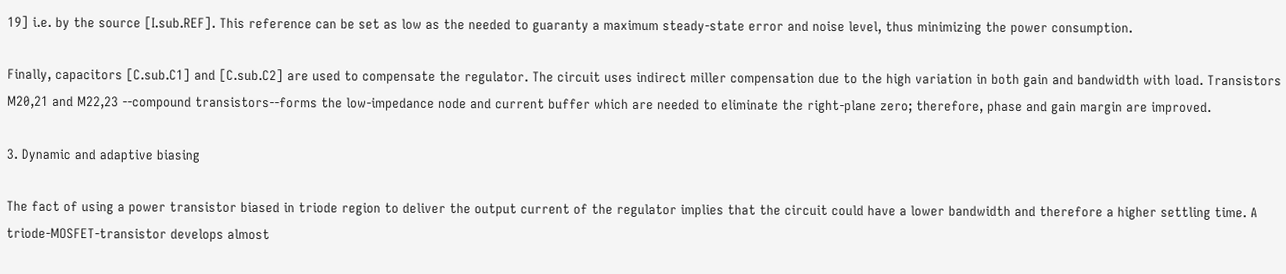19] i.e. by the source [I.sub.REF]. This reference can be set as low as the needed to guaranty a maximum steady-state error and noise level, thus minimizing the power consumption.

Finally, capacitors [C.sub.C1] and [C.sub.C2] are used to compensate the regulator. The circuit uses indirect miller compensation due to the high variation in both gain and bandwidth with load. Transistors M20,21 and M22,23 --compound transistors--forms the low-impedance node and current buffer which are needed to eliminate the right-plane zero; therefore, phase and gain margin are improved.

3. Dynamic and adaptive biasing

The fact of using a power transistor biased in triode region to deliver the output current of the regulator implies that the circuit could have a lower bandwidth and therefore a higher settling time. A triode-MOSFET-transistor develops almost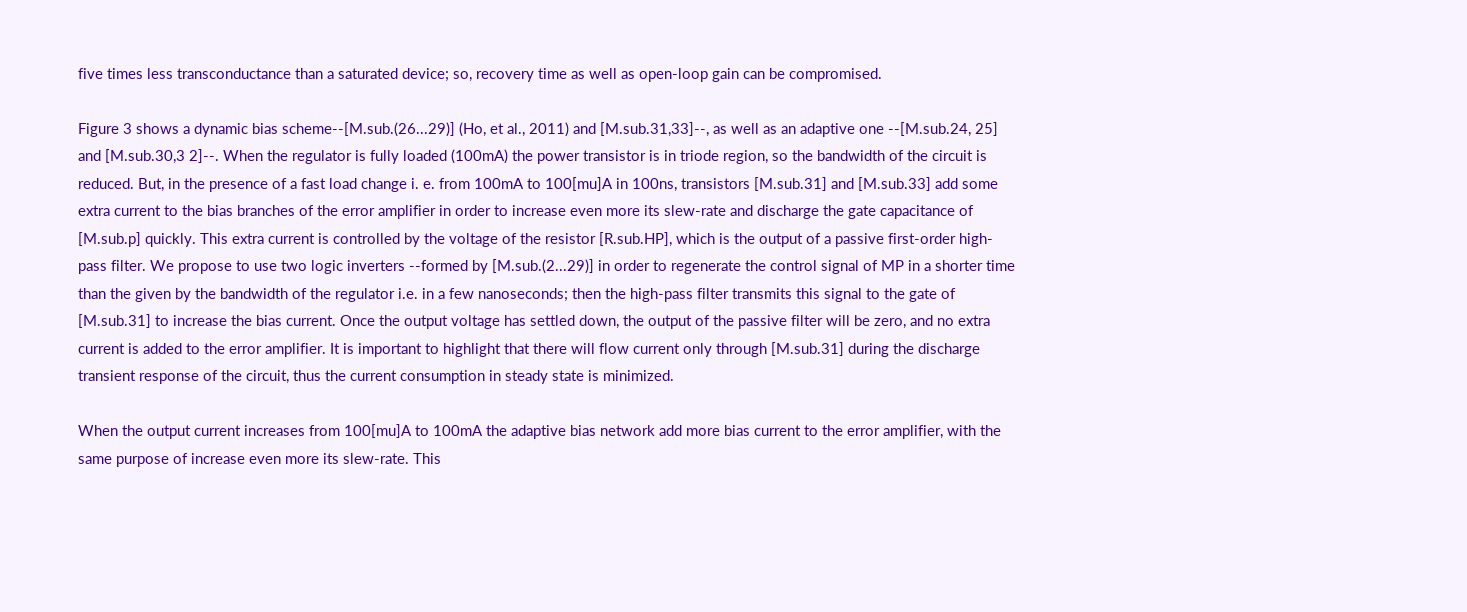five times less transconductance than a saturated device; so, recovery time as well as open-loop gain can be compromised.

Figure 3 shows a dynamic bias scheme--[M.sub.(26...29)] (Ho, et al., 2011) and [M.sub.31,33]--, as well as an adaptive one --[M.sub.24, 25] and [M.sub.30,3 2]--. When the regulator is fully loaded (100mA) the power transistor is in triode region, so the bandwidth of the circuit is reduced. But, in the presence of a fast load change i. e. from 100mA to 100[mu]A in 100ns, transistors [M.sub.31] and [M.sub.33] add some extra current to the bias branches of the error amplifier in order to increase even more its slew-rate and discharge the gate capacitance of [M.sub.p] quickly. This extra current is controlled by the voltage of the resistor [R.sub.HP], which is the output of a passive first-order high-pass filter. We propose to use two logic inverters --formed by [M.sub.(2...29)] in order to regenerate the control signal of MP in a shorter time than the given by the bandwidth of the regulator i.e. in a few nanoseconds; then the high-pass filter transmits this signal to the gate of [M.sub.31] to increase the bias current. Once the output voltage has settled down, the output of the passive filter will be zero, and no extra current is added to the error amplifier. It is important to highlight that there will flow current only through [M.sub.31] during the discharge transient response of the circuit, thus the current consumption in steady state is minimized.

When the output current increases from 100[mu]A to 100mA the adaptive bias network add more bias current to the error amplifier, with the same purpose of increase even more its slew-rate. This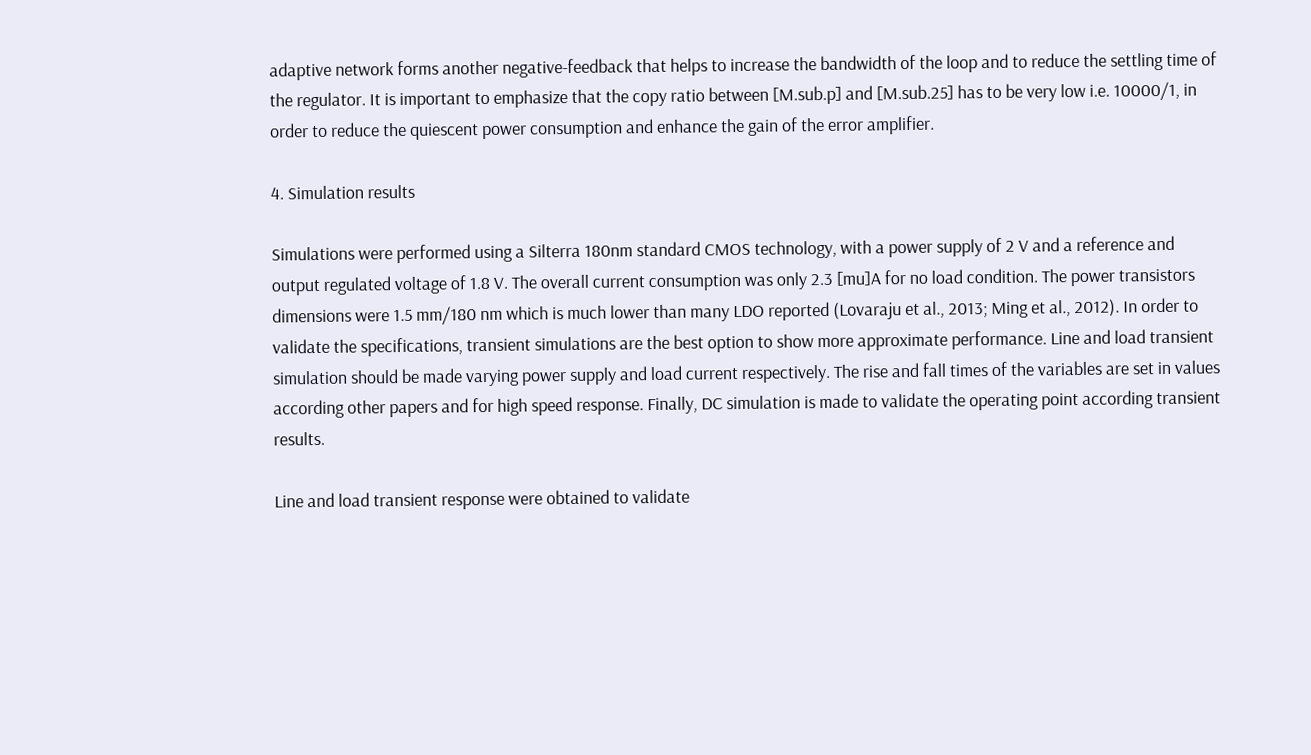adaptive network forms another negative-feedback that helps to increase the bandwidth of the loop and to reduce the settling time of the regulator. It is important to emphasize that the copy ratio between [M.sub.p] and [M.sub.25] has to be very low i.e. 10000/1, in order to reduce the quiescent power consumption and enhance the gain of the error amplifier.

4. Simulation results

Simulations were performed using a Silterra 180nm standard CMOS technology, with a power supply of 2 V and a reference and output regulated voltage of 1.8 V. The overall current consumption was only 2.3 [mu]A for no load condition. The power transistors dimensions were 1.5 mm/180 nm which is much lower than many LDO reported (Lovaraju et al., 2013; Ming et al., 2012). In order to validate the specifications, transient simulations are the best option to show more approximate performance. Line and load transient simulation should be made varying power supply and load current respectively. The rise and fall times of the variables are set in values according other papers and for high speed response. Finally, DC simulation is made to validate the operating point according transient results.

Line and load transient response were obtained to validate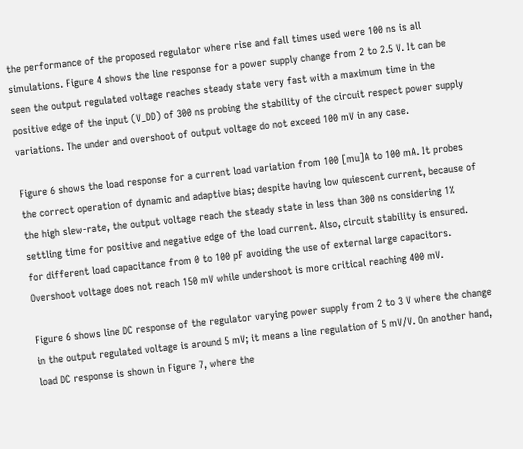the performance of the proposed regulator where rise and fall times used were 100 ns is all simulations. Figure 4 shows the line response for a power supply change from 2 to 2.5 V. It can be seen the output regulated voltage reaches steady state very fast with a maximum time in the positive edge of the input (V_DD) of 300 ns probing the stability of the circuit respect power supply variations. The under and overshoot of output voltage do not exceed 100 mV in any case.

Figure 6 shows the load response for a current load variation from 100 [mu]A to 100 mA. It probes the correct operation of dynamic and adaptive bias; despite having low quiescent current, because of the high slew-rate, the output voltage reach the steady state in less than 300 ns considering 1% settling time for positive and negative edge of the load current. Also, circuit stability is ensured. for different load capacitance from 0 to 100 pF avoiding the use of external large capacitors. Overshoot voltage does not reach 150 mV while undershoot is more critical reaching 400 mV.

Figure 6 shows line DC response of the regulator varying power supply from 2 to 3 V where the change in the output regulated voltage is around 5 mV; it means a line regulation of 5 mV/V. On another hand, load DC response is shown in Figure 7, where the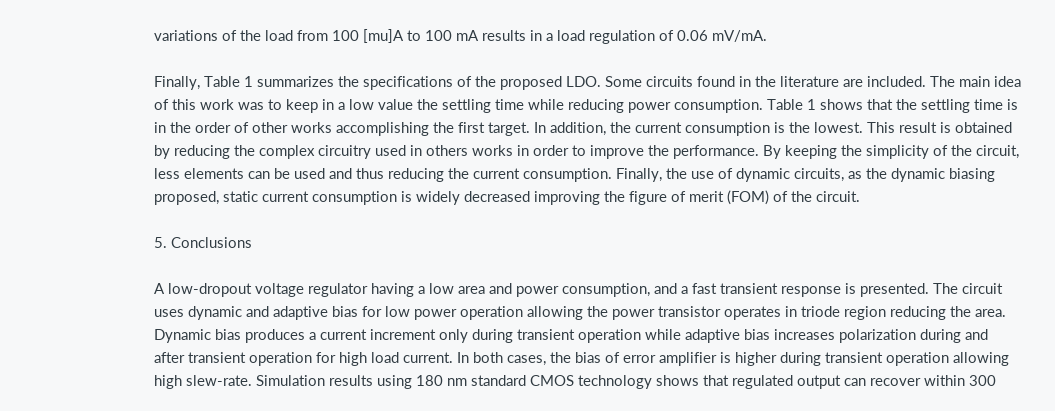variations of the load from 100 [mu]A to 100 mA results in a load regulation of 0.06 mV/mA.

Finally, Table 1 summarizes the specifications of the proposed LDO. Some circuits found in the literature are included. The main idea of this work was to keep in a low value the settling time while reducing power consumption. Table 1 shows that the settling time is in the order of other works accomplishing the first target. In addition, the current consumption is the lowest. This result is obtained by reducing the complex circuitry used in others works in order to improve the performance. By keeping the simplicity of the circuit, less elements can be used and thus reducing the current consumption. Finally, the use of dynamic circuits, as the dynamic biasing proposed, static current consumption is widely decreased improving the figure of merit (FOM) of the circuit.

5. Conclusions

A low-dropout voltage regulator having a low area and power consumption, and a fast transient response is presented. The circuit uses dynamic and adaptive bias for low power operation allowing the power transistor operates in triode region reducing the area. Dynamic bias produces a current increment only during transient operation while adaptive bias increases polarization during and after transient operation for high load current. In both cases, the bias of error amplifier is higher during transient operation allowing high slew-rate. Simulation results using 180 nm standard CMOS technology shows that regulated output can recover within 300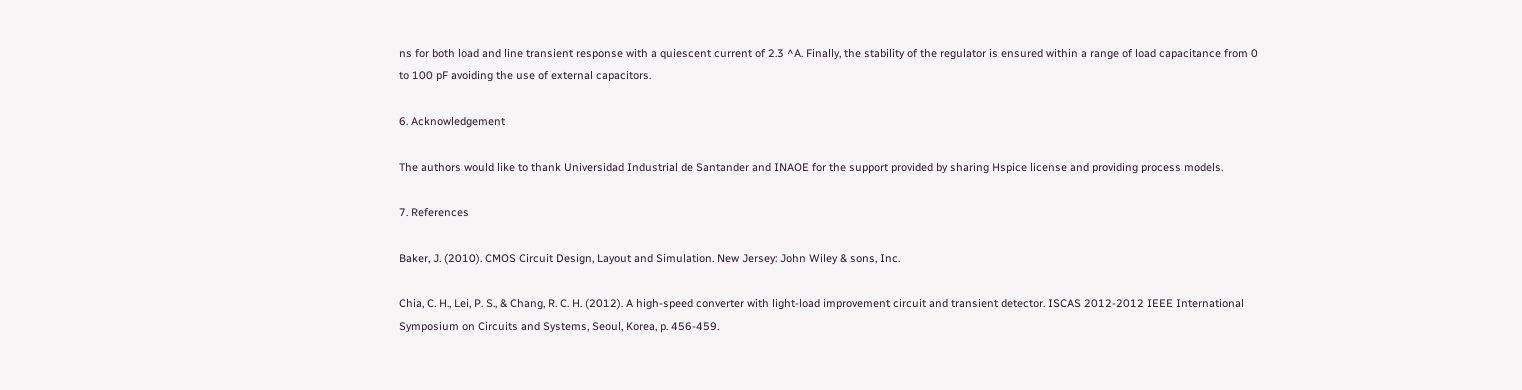ns for both load and line transient response with a quiescent current of 2.3 ^A. Finally, the stability of the regulator is ensured within a range of load capacitance from 0 to 100 pF avoiding the use of external capacitors.

6. Acknowledgement

The authors would like to thank Universidad Industrial de Santander and INAOE for the support provided by sharing Hspice license and providing process models.

7. References

Baker, J. (2010). CMOS Circuit Design, Layout and Simulation. New Jersey: John Wiley & sons, Inc.

Chia, C. H., Lei, P. S., & Chang, R. C. H. (2012). A high-speed converter with light-load improvement circuit and transient detector. ISCAS 2012-2012 IEEE International Symposium on Circuits and Systems, Seoul, Korea, p. 456-459.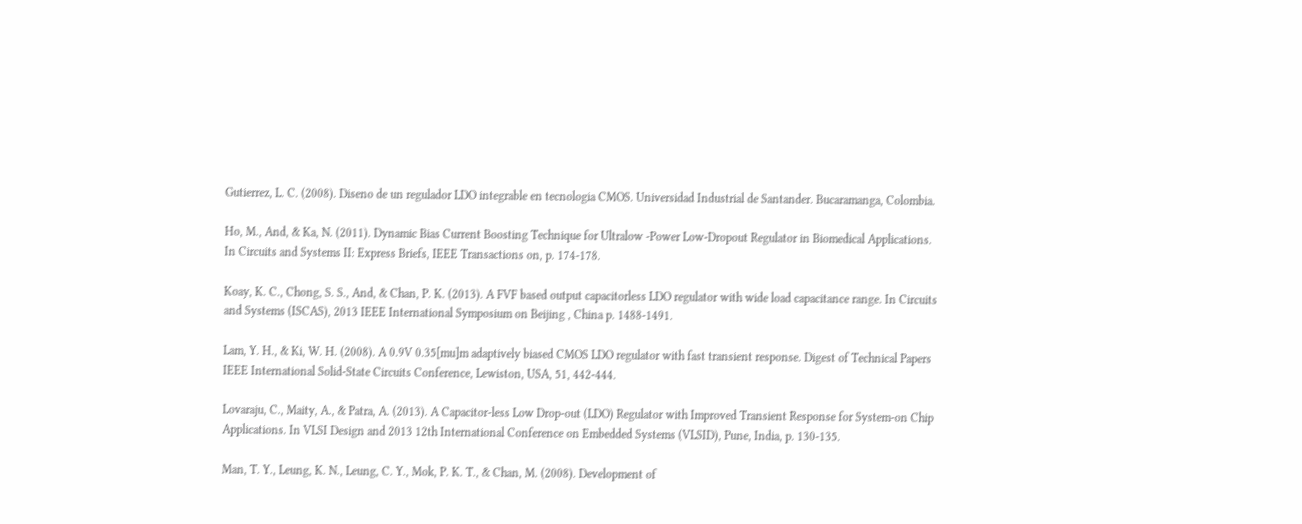Gutierrez, L. C. (2008). Diseno de un regulador LDO integrable en tecnologia CMOS. Universidad Industrial de Santander. Bucaramanga, Colombia.

Ho, M., And, & Ka, N. (2011). Dynamic Bias Current Boosting Technique for Ultralow -Power Low-Dropout Regulator in Biomedical Applications. In Circuits and Systems II: Express Briefs, IEEE Transactions on, p. 174-178.

Koay, K. C., Chong, S. S., And, & Chan, P. K. (2013). A FVF based output capacitorless LDO regulator with wide load capacitance range. In Circuits and Systems (ISCAS), 2013 IEEE International Symposium on Beijing , China p. 1488-1491.

Lam, Y. H., & Ki, W. H. (2008). A 0.9V 0.35[mu]m adaptively biased CMOS LDO regulator with fast transient response. Digest of Technical Papers IEEE International Solid-State Circuits Conference, Lewiston, USA, 51, 442-444.

Lovaraju, C., Maity, A., & Patra, A. (2013). A Capacitor-less Low Drop-out (LDO) Regulator with Improved Transient Response for System-on Chip Applications. In VLSI Design and 2013 12th International Conference on Embedded Systems (VLSID), Pune, India, p. 130-135.

Man, T. Y., Leung, K. N., Leung, C. Y., Mok, P. K. T., & Chan, M. (2008). Development of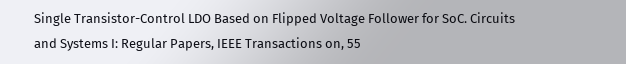Single Transistor-Control LDO Based on Flipped Voltage Follower for SoC. Circuits and Systems I: Regular Papers, IEEE Transactions on, 55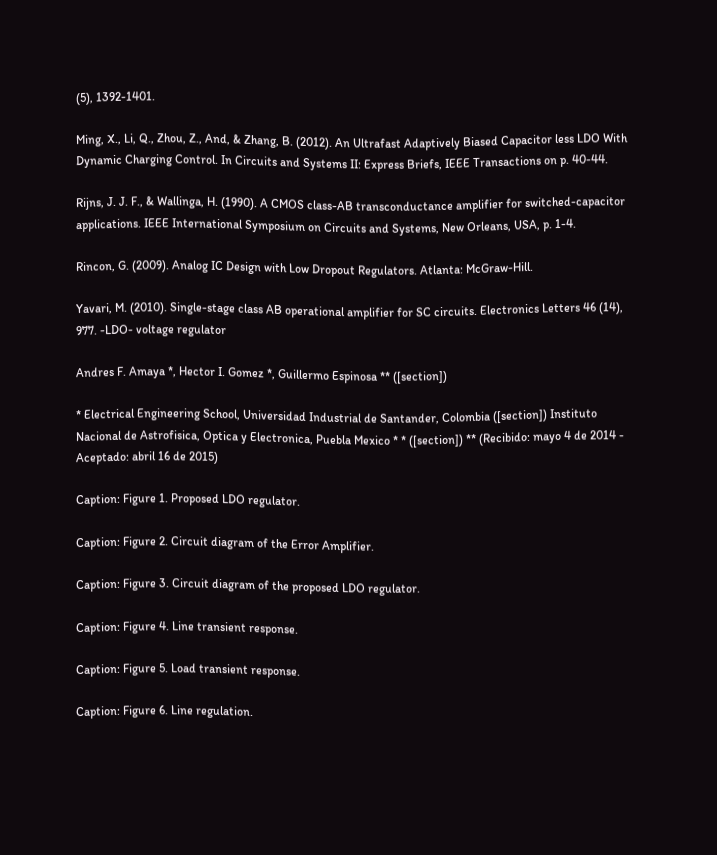(5), 1392-1401.

Ming, X., Li, Q., Zhou, Z., And, & Zhang, B. (2012). An Ultrafast Adaptively Biased Capacitor less LDO With Dynamic Charging Control. In Circuits and Systems II: Express Briefs, IEEE Transactions on p. 40-44.

Rijns, J. J. F., & Wallinga, H. (1990). A CMOS class-AB transconductance amplifier for switched-capacitor applications. IEEE International Symposium on Circuits and Systems, New Orleans, USA, p. 1-4.

Rincon, G. (2009). Analog IC Design with Low Dropout Regulators. Atlanta: McGraw-Hill.

Yavari, M. (2010). Single-stage class AB operational amplifier for SC circuits. Electronics Letters 46 (14), 977. -LDO- voltage regulator

Andres F. Amaya *, Hector I. Gomez *, Guillermo Espinosa ** ([section])

* Electrical Engineering School, Universidad Industrial de Santander, Colombia ([section]) Instituto Nacional de Astrofisica, Optica y Electronica, Puebla Mexico * * ([section]) ** (Recibido: mayo 4 de 2014 - Aceptado: abril 16 de 2015)

Caption: Figure 1. Proposed LDO regulator.

Caption: Figure 2. Circuit diagram of the Error Amplifier.

Caption: Figure 3. Circuit diagram of the proposed LDO regulator.

Caption: Figure 4. Line transient response.

Caption: Figure 5. Load transient response.

Caption: Figure 6. Line regulation.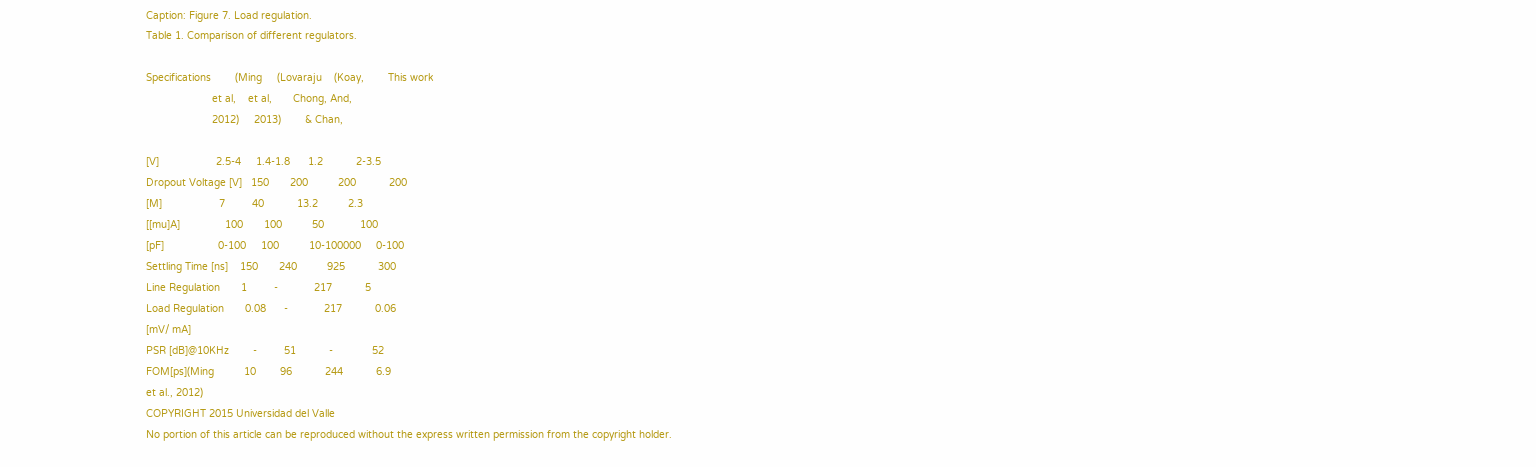Caption: Figure 7. Load regulation.
Table 1. Comparison of different regulators.

Specifications        (Ming     (Lovaraju    (Koay,        This work
                      et al,    et al,       Chong, And,
                      2012)     2013)        & Chan,

[V]                   2.5-4     1.4-1.8      1.2           2-3.5
Dropout Voltage [V]   150       200          200           200
[M]                   7         40           13.2          2.3
[[mu]A]               100       100          50            100
[pF]                  0-100     100          10-100000     0-100
Settling Time [ns]    150       240          925           300
Line Regulation       1         -            217           5
Load Regulation       0.08      -            217           0.06
[mV/ mA]
PSR [dB]@10KHz        -         51           -             52
FOM[ps](Ming          10        96           244           6.9
et al., 2012)
COPYRIGHT 2015 Universidad del Valle
No portion of this article can be reproduced without the express written permission from the copyright holder.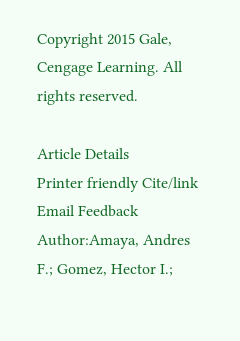Copyright 2015 Gale, Cengage Learning. All rights reserved.

Article Details
Printer friendly Cite/link Email Feedback
Author:Amaya, Andres F.; Gomez, Hector I.;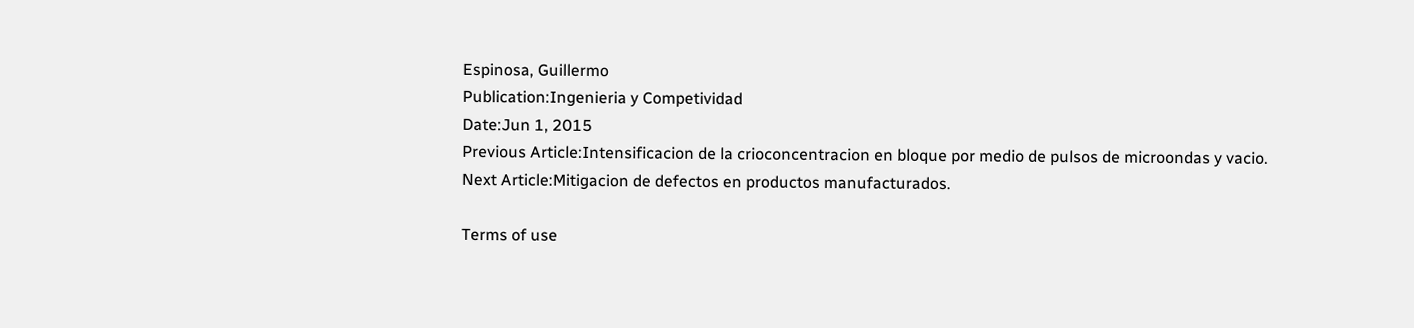Espinosa, Guillermo
Publication:Ingenieria y Competividad
Date:Jun 1, 2015
Previous Article:Intensificacion de la crioconcentracion en bloque por medio de pulsos de microondas y vacio.
Next Article:Mitigacion de defectos en productos manufacturados.

Terms of use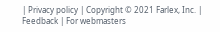| Privacy policy | Copyright © 2021 Farlex, Inc. | Feedback | For webmasters